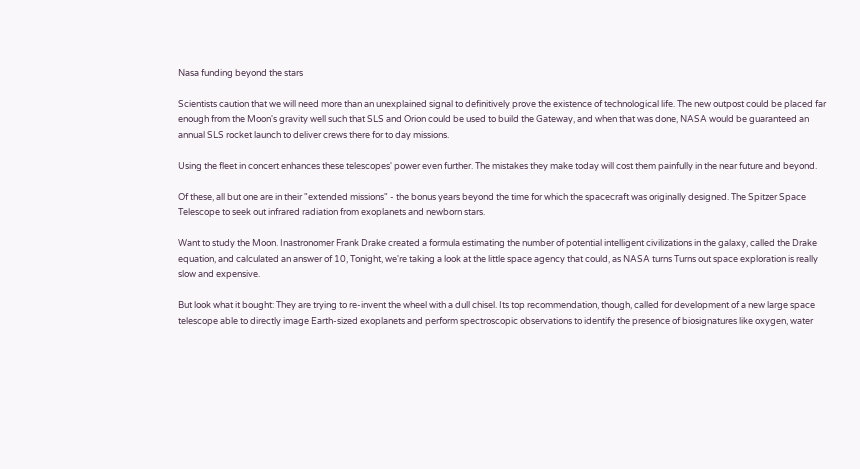Nasa funding beyond the stars

Scientists caution that we will need more than an unexplained signal to definitively prove the existence of technological life. The new outpost could be placed far enough from the Moon's gravity well such that SLS and Orion could be used to build the Gateway, and when that was done, NASA would be guaranteed an annual SLS rocket launch to deliver crews there for to day missions.

Using the fleet in concert enhances these telescopes' power even further. The mistakes they make today will cost them painfully in the near future and beyond.

Of these, all but one are in their "extended missions" - the bonus years beyond the time for which the spacecraft was originally designed. The Spitzer Space Telescope to seek out infrared radiation from exoplanets and newborn stars.

Want to study the Moon. Inastronomer Frank Drake created a formula estimating the number of potential intelligent civilizations in the galaxy, called the Drake equation, and calculated an answer of 10, Tonight, we're taking a look at the little space agency that could, as NASA turns Turns out space exploration is really slow and expensive.

But look what it bought: They are trying to re-invent the wheel with a dull chisel. Its top recommendation, though, called for development of a new large space telescope able to directly image Earth-sized exoplanets and perform spectroscopic observations to identify the presence of biosignatures like oxygen, water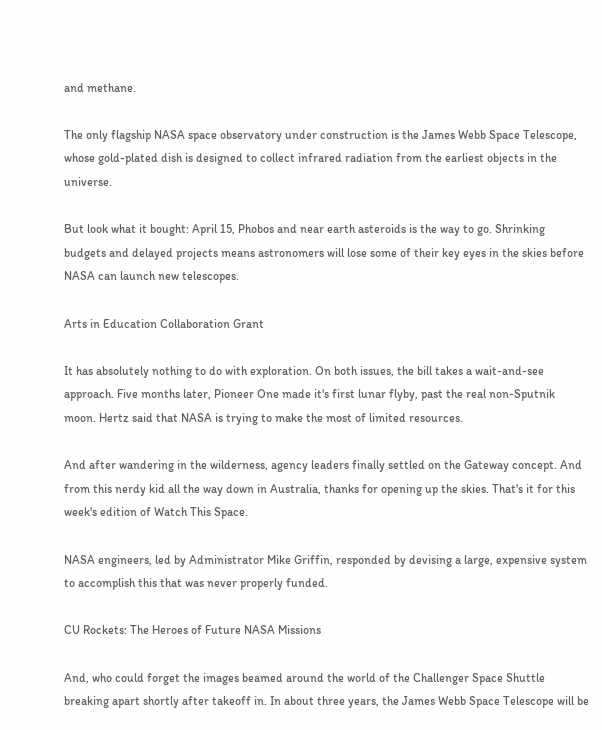and methane.

The only flagship NASA space observatory under construction is the James Webb Space Telescope, whose gold-plated dish is designed to collect infrared radiation from the earliest objects in the universe.

But look what it bought: April 15, Phobos and near earth asteroids is the way to go. Shrinking budgets and delayed projects means astronomers will lose some of their key eyes in the skies before NASA can launch new telescopes.

Arts in Education Collaboration Grant

It has absolutely nothing to do with exploration. On both issues, the bill takes a wait-and-see approach. Five months later, Pioneer One made it's first lunar flyby, past the real non-Sputnik moon. Hertz said that NASA is trying to make the most of limited resources.

And after wandering in the wilderness, agency leaders finally settled on the Gateway concept. And from this nerdy kid all the way down in Australia, thanks for opening up the skies. That's it for this week's edition of Watch This Space.

NASA engineers, led by Administrator Mike Griffin, responded by devising a large, expensive system to accomplish this that was never properly funded.

CU Rockets: The Heroes of Future NASA Missions

And, who could forget the images beamed around the world of the Challenger Space Shuttle breaking apart shortly after takeoff in. In about three years, the James Webb Space Telescope will be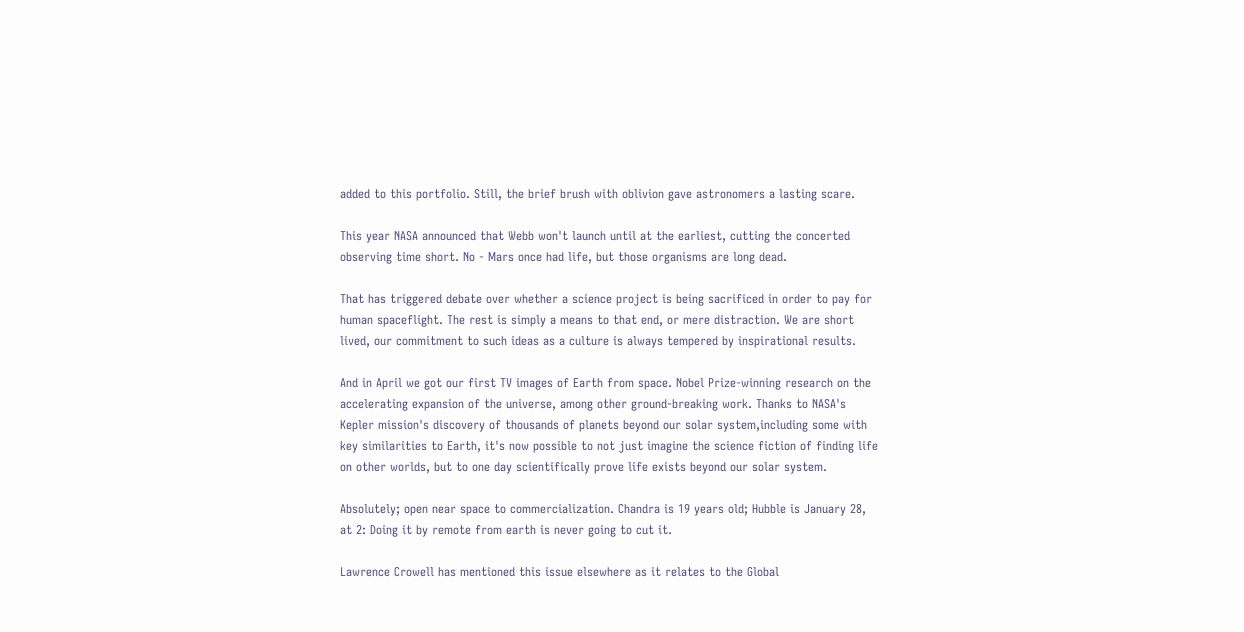added to this portfolio. Still, the brief brush with oblivion gave astronomers a lasting scare.

This year NASA announced that Webb won't launch until at the earliest, cutting the concerted observing time short. No - Mars once had life, but those organisms are long dead.

That has triggered debate over whether a science project is being sacrificed in order to pay for human spaceflight. The rest is simply a means to that end, or mere distraction. We are short lived, our commitment to such ideas as a culture is always tempered by inspirational results.

And in April we got our first TV images of Earth from space. Nobel Prize-winning research on the accelerating expansion of the universe, among other ground-breaking work. Thanks to NASA's Kepler mission's discovery of thousands of planets beyond our solar system,including some with key similarities to Earth, it's now possible to not just imagine the science fiction of finding life on other worlds, but to one day scientifically prove life exists beyond our solar system.

Absolutely; open near space to commercialization. Chandra is 19 years old; Hubble is January 28, at 2: Doing it by remote from earth is never going to cut it.

Lawrence Crowell has mentioned this issue elsewhere as it relates to the Global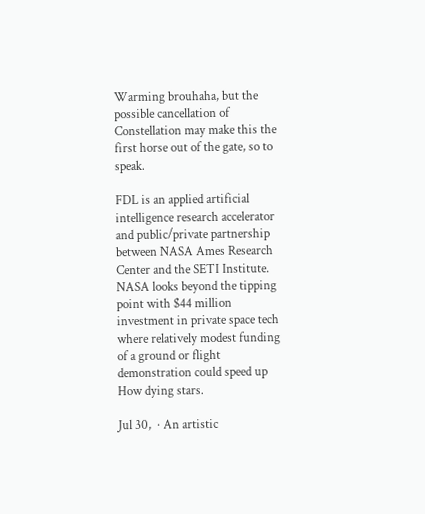Warming brouhaha, but the possible cancellation of Constellation may make this the first horse out of the gate, so to speak.

FDL is an applied artificial intelligence research accelerator and public/private partnership between NASA Ames Research Center and the SETI Institute. NASA looks beyond the tipping point with $44 million investment in private space tech where relatively modest funding of a ground or flight demonstration could speed up How dying stars.

Jul 30,  · An artistic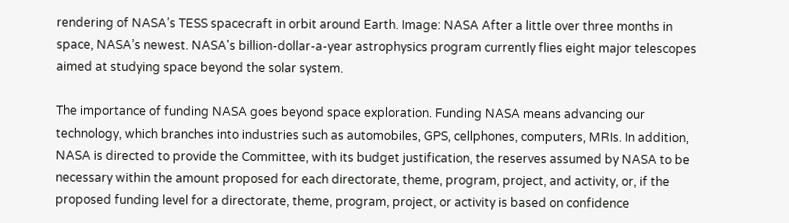rendering of NASA’s TESS spacecraft in orbit around Earth. Image: NASA After a little over three months in space, NASA’s newest. NASA's billion-dollar-a-year astrophysics program currently flies eight major telescopes aimed at studying space beyond the solar system.

The importance of funding NASA goes beyond space exploration. Funding NASA means advancing our technology, which branches into industries such as automobiles, GPS, cellphones, computers, MRIs. In addition, NASA is directed to provide the Committee, with its budget justification, the reserves assumed by NASA to be necessary within the amount proposed for each directorate, theme, program, project, and activity, or, if the proposed funding level for a directorate, theme, program, project, or activity is based on confidence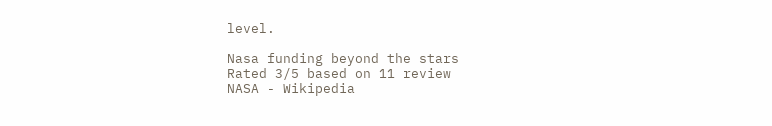level.

Nasa funding beyond the stars
Rated 3/5 based on 11 review
NASA - Wikipedia